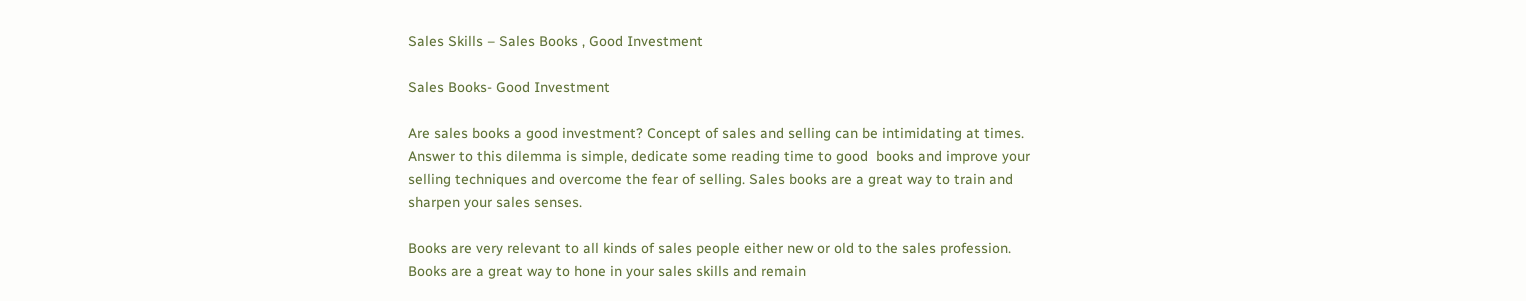Sales Skills – Sales Books , Good Investment

Sales Books- Good Investment

Are sales books a good investment? Concept of sales and selling can be intimidating at times. Answer to this dilemma is simple, dedicate some reading time to good  books and improve your selling techniques and overcome the fear of selling. Sales books are a great way to train and sharpen your sales senses.

Books are very relevant to all kinds of sales people either new or old to the sales profession. Books are a great way to hone in your sales skills and remain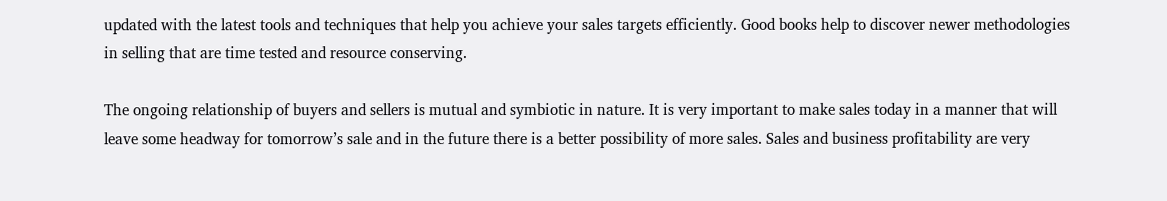updated with the latest tools and techniques that help you achieve your sales targets efficiently. Good books help to discover newer methodologies in selling that are time tested and resource conserving.

The ongoing relationship of buyers and sellers is mutual and symbiotic in nature. It is very important to make sales today in a manner that will leave some headway for tomorrow’s sale and in the future there is a better possibility of more sales. Sales and business profitability are very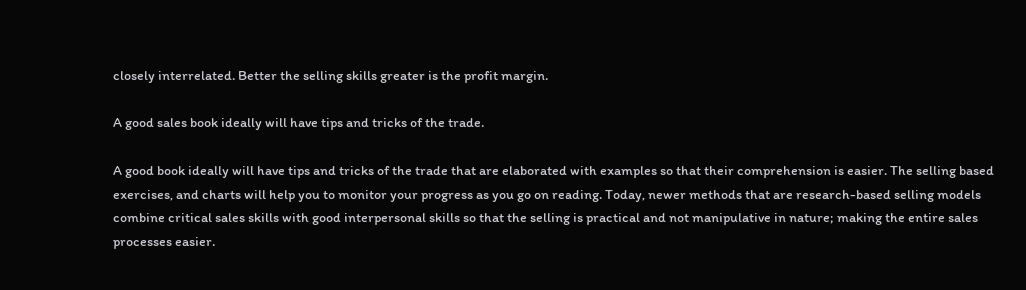closely interrelated. Better the selling skills greater is the profit margin.

A good sales book ideally will have tips and tricks of the trade.

A good book ideally will have tips and tricks of the trade that are elaborated with examples so that their comprehension is easier. The selling based exercises, and charts will help you to monitor your progress as you go on reading. Today, newer methods that are research-based selling models combine critical sales skills with good interpersonal skills so that the selling is practical and not manipulative in nature; making the entire sales processes easier.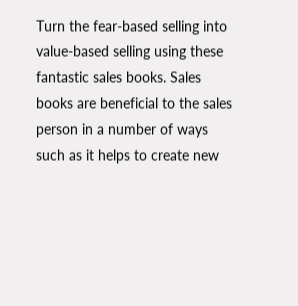Turn the fear-based selling into value-based selling using these fantastic sales books. Sales books are beneficial to the sales person in a number of ways such as it helps to create new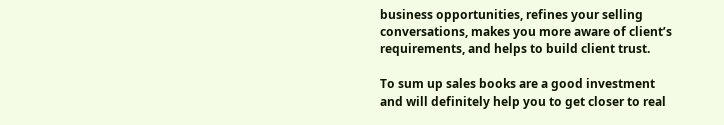business opportunities, refines your selling conversations, makes you more aware of client’s requirements, and helps to build client trust.

To sum up sales books are a good investment and will definitely help you to get closer to real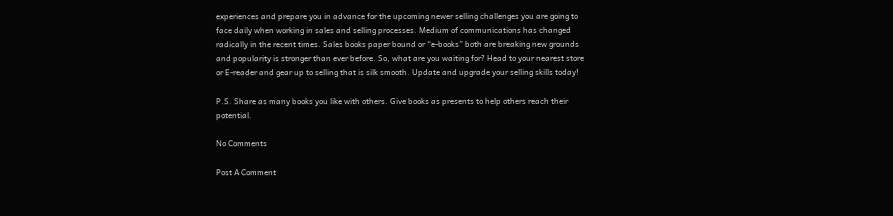experiences and prepare you in advance for the upcoming newer selling challenges you are going to face daily when working in sales and selling processes. Medium of communications has changed radically in the recent times. Sales books paper bound or “e-books” both are breaking new grounds and popularity is stronger than ever before. So, what are you waiting for? Head to your nearest store or E-reader and gear up to selling that is silk smooth. Update and upgrade your selling skills today!

P.S. Share as many books you like with others. Give books as presents to help others reach their potential.

No Comments

Post A Comment